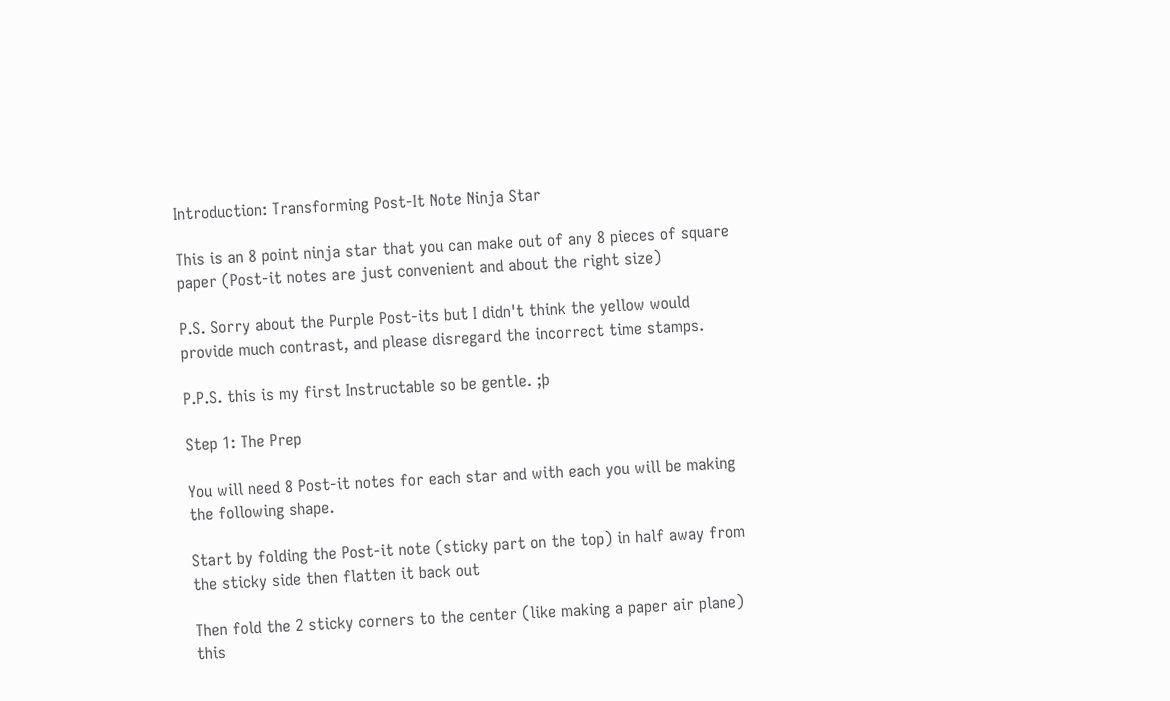Introduction: Transforming Post-It Note Ninja Star

This is an 8 point ninja star that you can make out of any 8 pieces of square paper (Post-it notes are just convenient and about the right size)

P.S. Sorry about the Purple Post-its but I didn't think the yellow would provide much contrast, and please disregard the incorrect time stamps.

P.P.S. this is my first Instructable so be gentle. ;þ

Step 1: The Prep

You will need 8 Post-it notes for each star and with each you will be making the following shape.

Start by folding the Post-it note (sticky part on the top) in half away from the sticky side then flatten it back out

Then fold the 2 sticky corners to the center (like making a paper air plane) this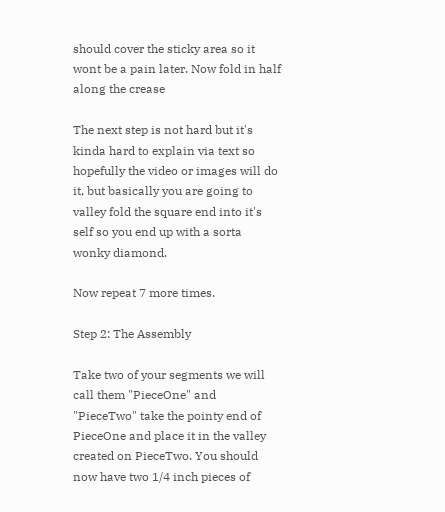should cover the sticky area so it wont be a pain later. Now fold in half along the crease

The next step is not hard but it's kinda hard to explain via text so hopefully the video or images will do it, but basically you are going to valley fold the square end into it's self so you end up with a sorta wonky diamond.

Now repeat 7 more times.

Step 2: The Assembly

Take two of your segments we will call them "PieceOne" and "PieceTwo" take the pointy end of PieceOne and place it in the valley created on PieceTwo. You should now have two 1/4 inch pieces of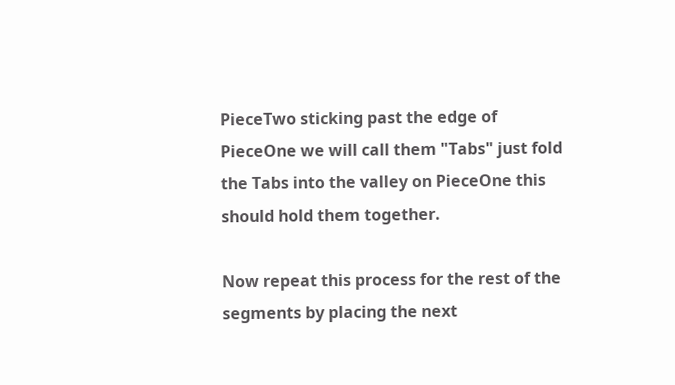PieceTwo sticking past the edge of PieceOne we will call them "Tabs" just fold the Tabs into the valley on PieceOne this should hold them together.

Now repeat this process for the rest of the segments by placing the next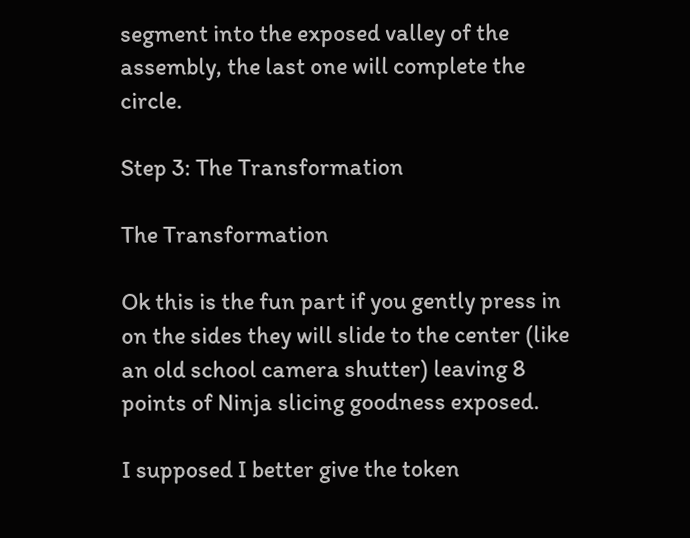segment into the exposed valley of the assembly, the last one will complete the circle.

Step 3: The Transformation

The Transformation

Ok this is the fun part if you gently press in on the sides they will slide to the center (like an old school camera shutter) leaving 8 points of Ninja slicing goodness exposed.

I supposed I better give the token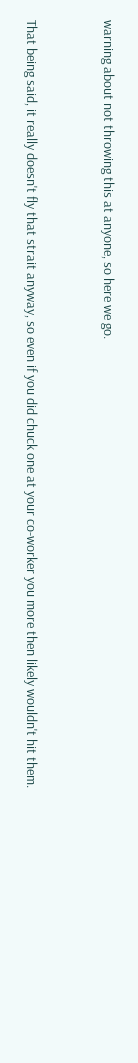warning about not throwing this at anyone, so here we go.


That being said, it really doesn't fly that strait anyway, so even if you did chuck one at your co-worker you more then likely wouldn't hit them.